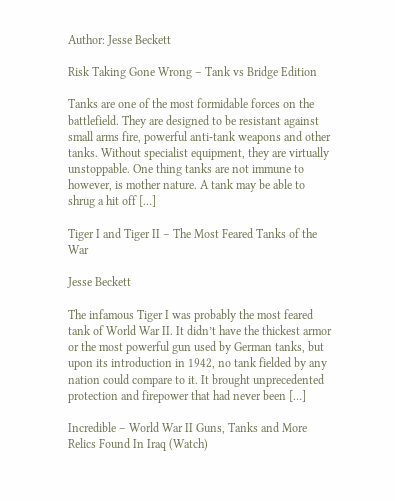Author: Jesse Beckett

Risk Taking Gone Wrong – Tank vs Bridge Edition

Tanks are one of the most formidable forces on the battlefield. They are designed to be resistant against small arms fire, powerful anti-tank weapons and other tanks. Without specialist equipment, they are virtually unstoppable. One thing tanks are not immune to however, is mother nature. A tank may be able to shrug a hit off […]

Tiger I and Tiger II – The Most Feared Tanks of the War

Jesse Beckett

The infamous Tiger I was probably the most feared tank of World War II. It didn’t have the thickest armor or the most powerful gun used by German tanks, but upon its introduction in 1942, no tank fielded by any nation could compare to it. It brought unprecedented protection and firepower that had never been […]

Incredible – World War II Guns, Tanks and More Relics Found In Iraq (Watch)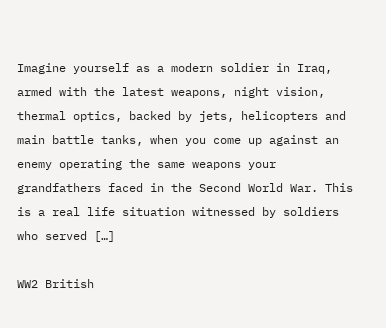Imagine yourself as a modern soldier in Iraq, armed with the latest weapons, night vision, thermal optics, backed by jets, helicopters and main battle tanks, when you come up against an enemy operating the same weapons your grandfathers faced in the Second World War. This is a real life situation witnessed by soldiers who served […]

WW2 British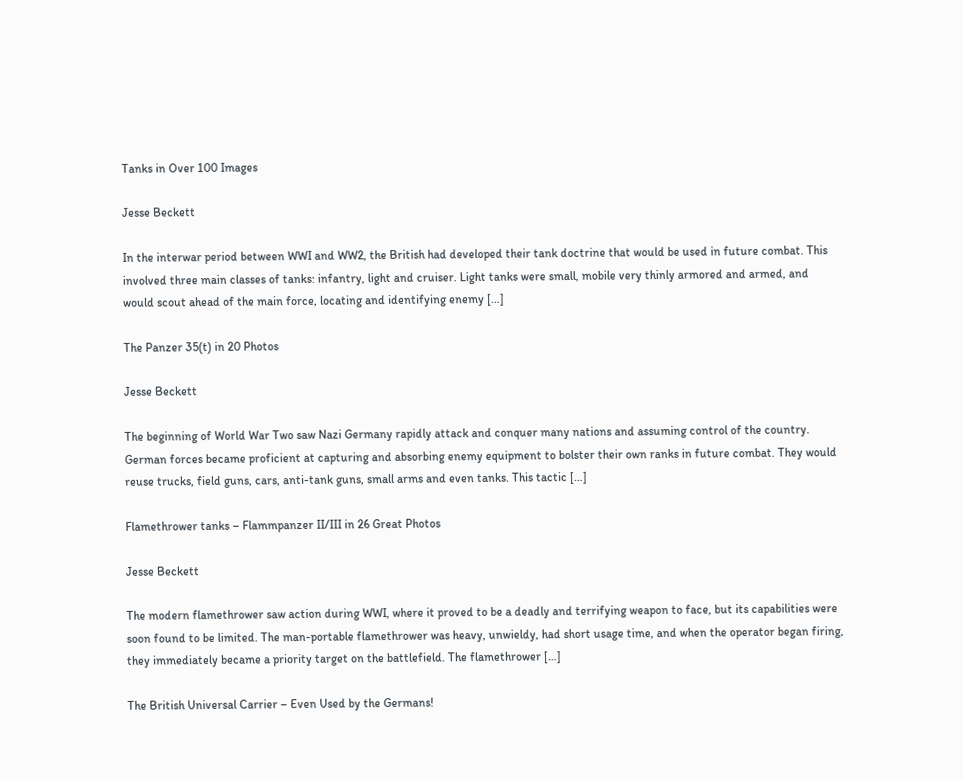Tanks in Over 100 Images

Jesse Beckett

In the interwar period between WWI and WW2, the British had developed their tank doctrine that would be used in future combat. This involved three main classes of tanks: infantry, light and cruiser. Light tanks were small, mobile very thinly armored and armed, and would scout ahead of the main force, locating and identifying enemy […]

The Panzer 35(t) in 20 Photos

Jesse Beckett

The beginning of World War Two saw Nazi Germany rapidly attack and conquer many nations and assuming control of the country. German forces became proficient at capturing and absorbing enemy equipment to bolster their own ranks in future combat. They would reuse trucks, field guns, cars, anti-tank guns, small arms and even tanks. This tactic […]

Flamethrower tanks – Flammpanzer II/III in 26 Great Photos

Jesse Beckett

The modern flamethrower saw action during WWI, where it proved to be a deadly and terrifying weapon to face, but its capabilities were soon found to be limited. The man-portable flamethrower was heavy, unwieldy, had short usage time, and when the operator began firing, they immediately became a priority target on the battlefield. The flamethrower […]

The British Universal Carrier – Even Used by the Germans!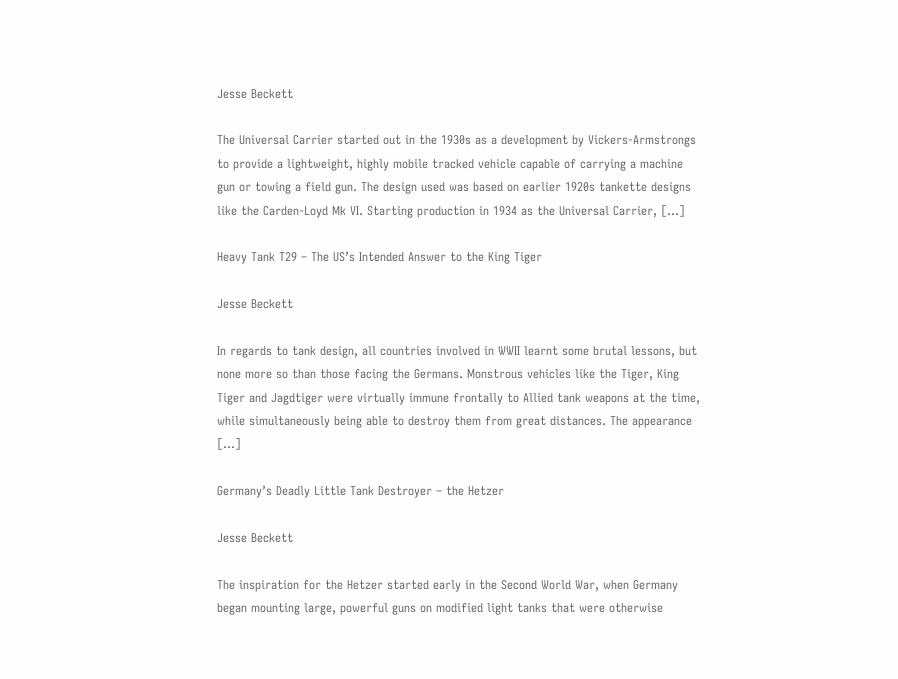Jesse Beckett

The Universal Carrier started out in the 1930s as a development by Vickers-Armstrongs to provide a lightweight, highly mobile tracked vehicle capable of carrying a machine gun or towing a field gun. The design used was based on earlier 1920s tankette designs like the Carden-Loyd Mk VI. Starting production in 1934 as the Universal Carrier, […]

Heavy Tank T29 – The US’s Intended Answer to the King Tiger

Jesse Beckett

In regards to tank design, all countries involved in WWII learnt some brutal lessons, but none more so than those facing the Germans. Monstrous vehicles like the Tiger, King Tiger and Jagdtiger were virtually immune frontally to Allied tank weapons at the time, while simultaneously being able to destroy them from great distances. The appearance […]

Germany’s Deadly Little Tank Destroyer – the Hetzer

Jesse Beckett

The inspiration for the Hetzer started early in the Second World War, when Germany began mounting large, powerful guns on modified light tanks that were otherwise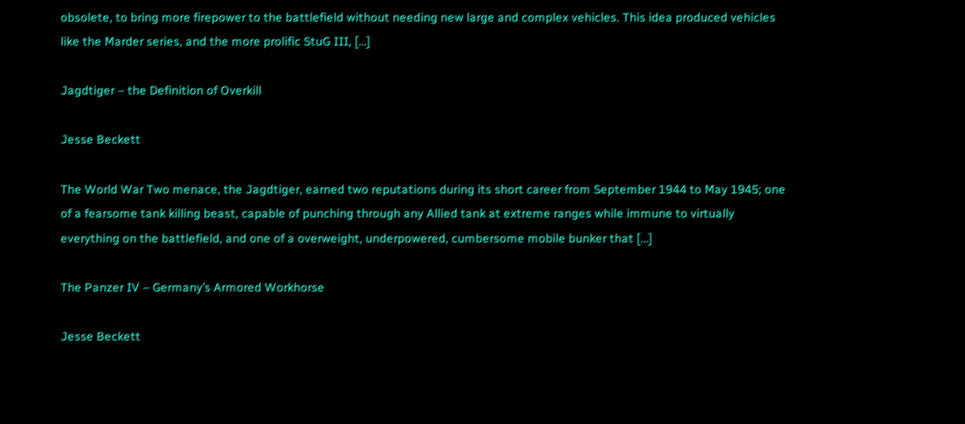obsolete, to bring more firepower to the battlefield without needing new large and complex vehicles. This idea produced vehicles like the Marder series, and the more prolific StuG III, […]

Jagdtiger – the Definition of Overkill

Jesse Beckett

The World War Two menace, the Jagdtiger, earned two reputations during its short career from September 1944 to May 1945; one of a fearsome tank killing beast, capable of punching through any Allied tank at extreme ranges while immune to virtually everything on the battlefield, and one of a overweight, underpowered, cumbersome mobile bunker that […]

The Panzer IV – Germany’s Armored Workhorse

Jesse Beckett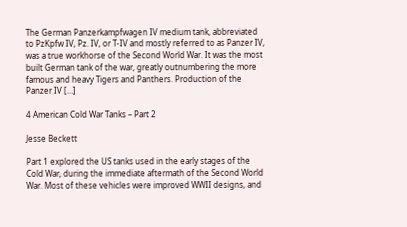The German Panzerkampfwagen IV medium tank, abbreviated to PzKpfw IV, Pz. IV, or T-IV and mostly referred to as Panzer IV, was a true workhorse of the Second World War. It was the most built German tank of the war, greatly outnumbering the more famous and heavy Tigers and Panthers. Production of the Panzer IV […]

4 American Cold War Tanks – Part 2

Jesse Beckett

Part 1 explored the US tanks used in the early stages of the Cold War, during the immediate aftermath of the Second World War. Most of these vehicles were improved WWII designs, and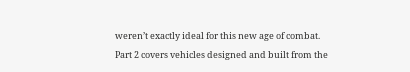weren’t exactly ideal for this new age of combat. Part 2 covers vehicles designed and built from the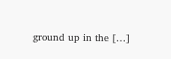ground up in the […]